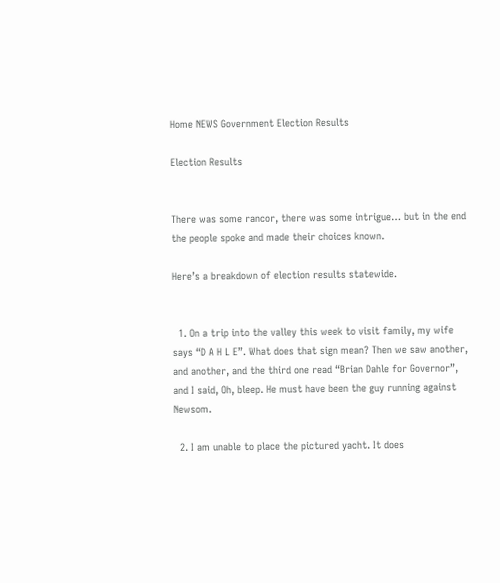Home NEWS Government Election Results

Election Results


There was some rancor, there was some intrigue… but in the end the people spoke and made their choices known.

Here’s a breakdown of election results statewide.


  1. On a trip into the valley this week to visit family, my wife says “D A H L E”. What does that sign mean? Then we saw another, and another, and the third one read “Brian Dahle for Governor”, and I said, Oh, bleep. He must have been the guy running against Newsom.

  2. I am unable to place the pictured yacht. It does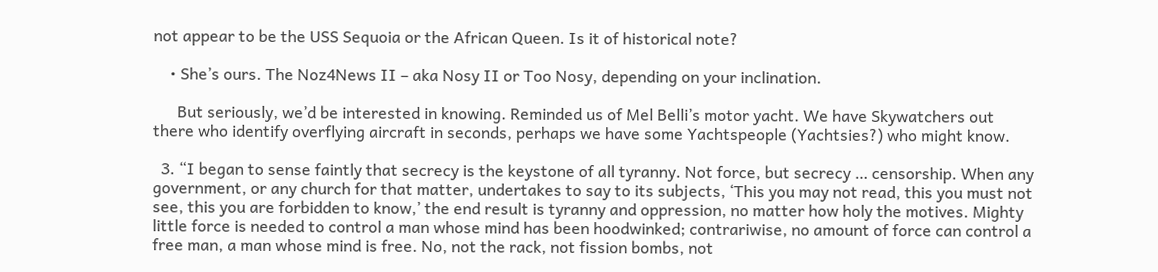not appear to be the USS Sequoia or the African Queen. Is it of historical note?

    • She’s ours. The Noz4News II – aka Nosy II or Too Nosy, depending on your inclination.

      But seriously, we’d be interested in knowing. Reminded us of Mel Belli’s motor yacht. We have Skywatchers out there who identify overflying aircraft in seconds, perhaps we have some Yachtspeople (Yachtsies?) who might know.

  3. “I began to sense faintly that secrecy is the keystone of all tyranny. Not force, but secrecy … censorship. When any government, or any church for that matter, undertakes to say to its subjects, ‘This you may not read, this you must not see, this you are forbidden to know,’ the end result is tyranny and oppression, no matter how holy the motives. Mighty little force is needed to control a man whose mind has been hoodwinked; contrariwise, no amount of force can control a free man, a man whose mind is free. No, not the rack, not fission bombs, not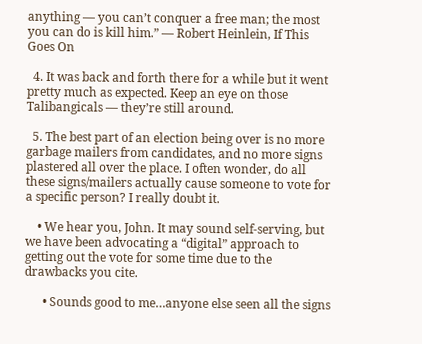anything — you can’t conquer a free man; the most you can do is kill him.” — Robert Heinlein, If This Goes On

  4. It was back and forth there for a while but it went pretty much as expected. Keep an eye on those Talibangicals — they’re still around.

  5. The best part of an election being over is no more garbage mailers from candidates, and no more signs plastered all over the place. I often wonder, do all these signs/mailers actually cause someone to vote for a specific person? I really doubt it.

    • We hear you, John. It may sound self-serving, but we have been advocating a “digital” approach to getting out the vote for some time due to the drawbacks you cite.

      • Sounds good to me…anyone else seen all the signs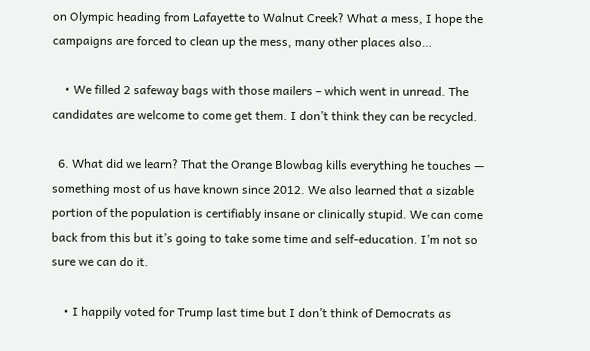on Olympic heading from Lafayette to Walnut Creek? What a mess, I hope the campaigns are forced to clean up the mess, many other places also…

    • We filled 2 safeway bags with those mailers – which went in unread. The candidates are welcome to come get them. I don’t think they can be recycled.

  6. What did we learn? That the Orange Blowbag kills everything he touches — something most of us have known since 2012. We also learned that a sizable portion of the population is certifiably insane or clinically stupid. We can come back from this but it’s going to take some time and self-education. I’m not so sure we can do it.

    • I happily voted for Trump last time but I don’t think of Democrats as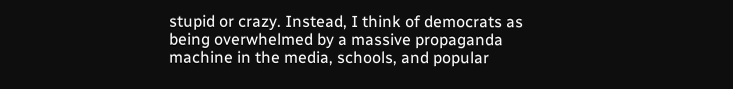stupid or crazy. Instead, I think of democrats as being overwhelmed by a massive propaganda machine in the media, schools, and popular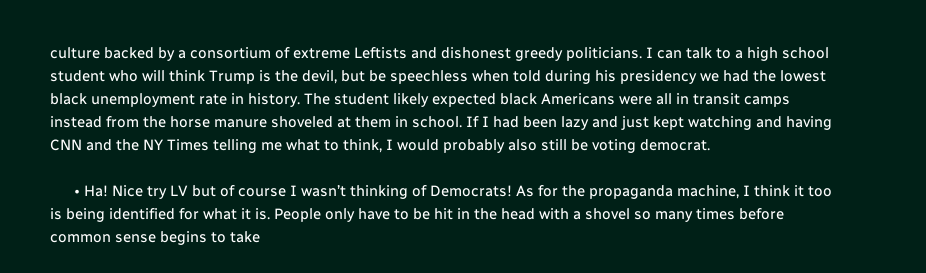culture backed by a consortium of extreme Leftists and dishonest greedy politicians. I can talk to a high school student who will think Trump is the devil, but be speechless when told during his presidency we had the lowest black unemployment rate in history. The student likely expected black Americans were all in transit camps instead from the horse manure shoveled at them in school. If I had been lazy and just kept watching and having CNN and the NY Times telling me what to think, I would probably also still be voting democrat.

      • Ha! Nice try LV but of course I wasn’t thinking of Democrats! As for the propaganda machine, I think it too is being identified for what it is. People only have to be hit in the head with a shovel so many times before common sense begins to take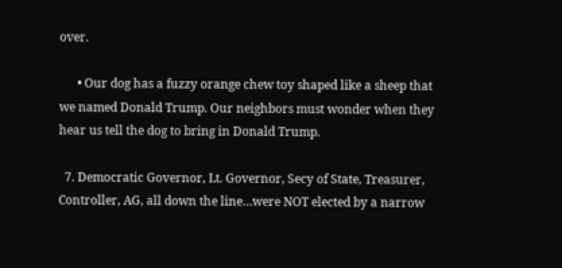over.

      • Our dog has a fuzzy orange chew toy shaped like a sheep that we named Donald Trump. Our neighbors must wonder when they hear us tell the dog to bring in Donald Trump.

  7. Democratic Governor, Lt. Governor, Secy of State, Treasurer, Controller, AG, all down the line…were NOT elected by a narrow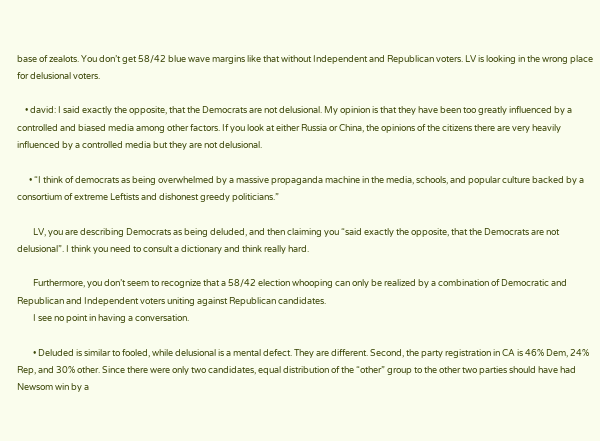base of zealots. You don’t get 58/42 blue wave margins like that without Independent and Republican voters. LV is looking in the wrong place for delusional voters.

    • david: I said exactly the opposite, that the Democrats are not delusional. My opinion is that they have been too greatly influenced by a controlled and biased media among other factors. If you look at either Russia or China, the opinions of the citizens there are very heavily influenced by a controlled media but they are not delusional.

      • “I think of democrats as being overwhelmed by a massive propaganda machine in the media, schools, and popular culture backed by a consortium of extreme Leftists and dishonest greedy politicians.”

        LV, you are describing Democrats as being deluded, and then claiming you “said exactly the opposite, that the Democrats are not delusional”. I think you need to consult a dictionary and think really hard.

        Furthermore, you don’t seem to recognize that a 58/42 election whooping can only be realized by a combination of Democratic and Republican and Independent voters uniting against Republican candidates.
        I see no point in having a conversation.

        • Deluded is similar to fooled, while delusional is a mental defect. They are different. Second, the party registration in CA is 46% Dem, 24% Rep, and 30% other. Since there were only two candidates, equal distribution of the “other” group to the other two parties should have had Newsom win by a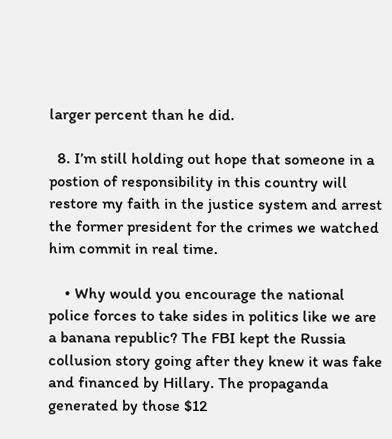larger percent than he did.

  8. I’m still holding out hope that someone in a postion of responsibility in this country will restore my faith in the justice system and arrest the former president for the crimes we watched him commit in real time.

    • Why would you encourage the national police forces to take sides in politics like we are a banana republic? The FBI kept the Russia collusion story going after they knew it was fake and financed by Hillary. The propaganda generated by those $12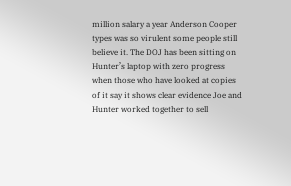million salary a year Anderson Cooper types was so virulent some people still believe it. The DOJ has been sitting on Hunter’s laptop with zero progress when those who have looked at copies of it say it shows clear evidence Joe and Hunter worked together to sell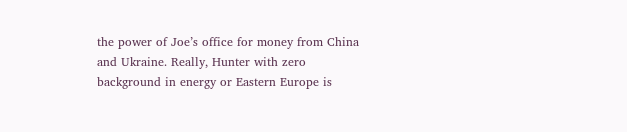the power of Joe’s office for money from China and Ukraine. Really, Hunter with zero background in energy or Eastern Europe is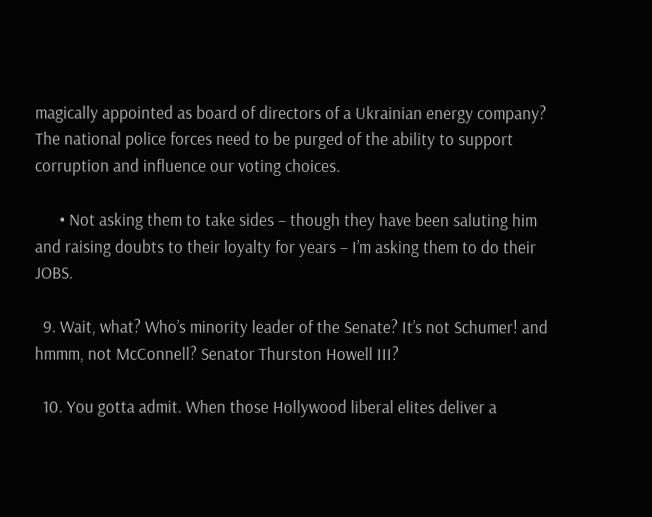magically appointed as board of directors of a Ukrainian energy company? The national police forces need to be purged of the ability to support corruption and influence our voting choices.

      • Not asking them to take sides – though they have been saluting him and raising doubts to their loyalty for years – I’m asking them to do their JOBS.

  9. Wait, what? Who’s minority leader of the Senate? It’s not Schumer! and hmmm, not McConnell? Senator Thurston Howell III?

  10. You gotta admit. When those Hollywood liberal elites deliver a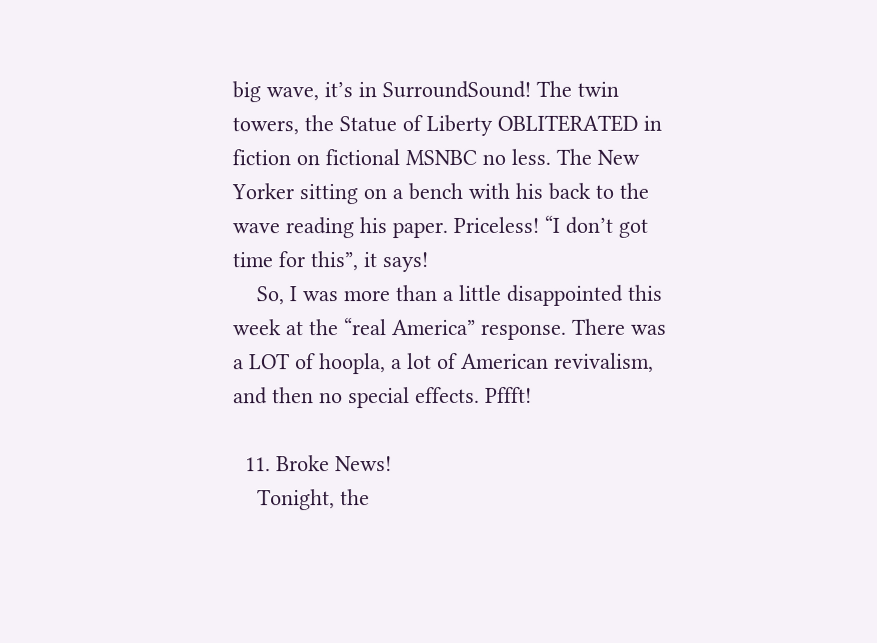big wave, it’s in SurroundSound! The twin towers, the Statue of Liberty OBLITERATED in fiction on fictional MSNBC no less. The New Yorker sitting on a bench with his back to the wave reading his paper. Priceless! “I don’t got time for this”, it says!
    So, I was more than a little disappointed this week at the “real America” response. There was a LOT of hoopla, a lot of American revivalism, and then no special effects. Pffft!

  11. Broke News!
    Tonight, the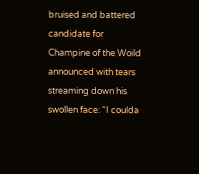bruised and battered candidate for Champine of the Woild announced with tears streaming down his swollen face: “I coulda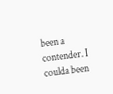been a contender. I coulda been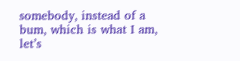somebody, instead of a bum, which is what I am, let’s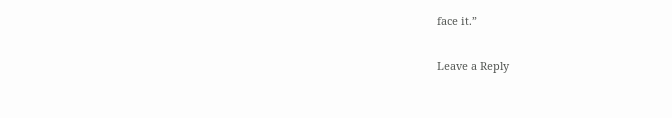face it.”

Leave a Reply